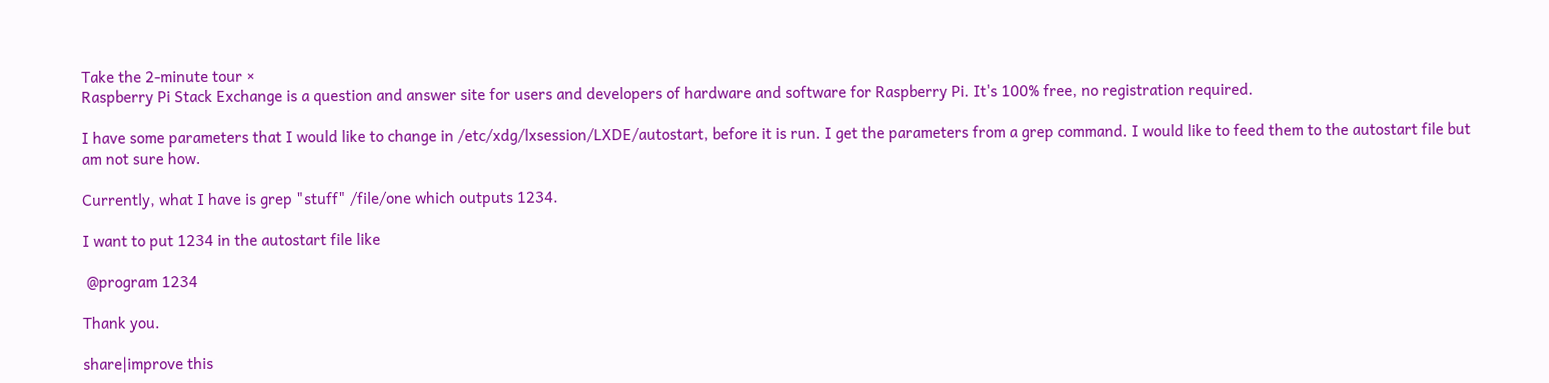Take the 2-minute tour ×
Raspberry Pi Stack Exchange is a question and answer site for users and developers of hardware and software for Raspberry Pi. It's 100% free, no registration required.

I have some parameters that I would like to change in /etc/xdg/lxsession/LXDE/autostart, before it is run. I get the parameters from a grep command. I would like to feed them to the autostart file but am not sure how.

Currently, what I have is grep "stuff" /file/one which outputs 1234.

I want to put 1234 in the autostart file like

 @program 1234

Thank you.

share|improve this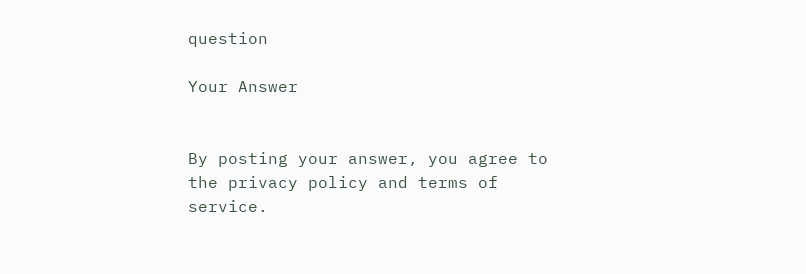question

Your Answer


By posting your answer, you agree to the privacy policy and terms of service.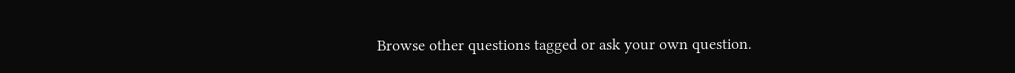Browse other questions tagged or ask your own question.